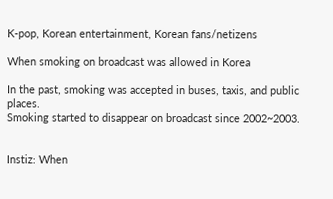K-pop, Korean entertainment, Korean fans/netizens

When smoking on broadcast was allowed in Korea

In the past, smoking was accepted in buses, taxis, and public places.
Smoking started to disappear on broadcast since 2002~2003.


Instiz: When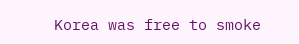Korea was free to smoke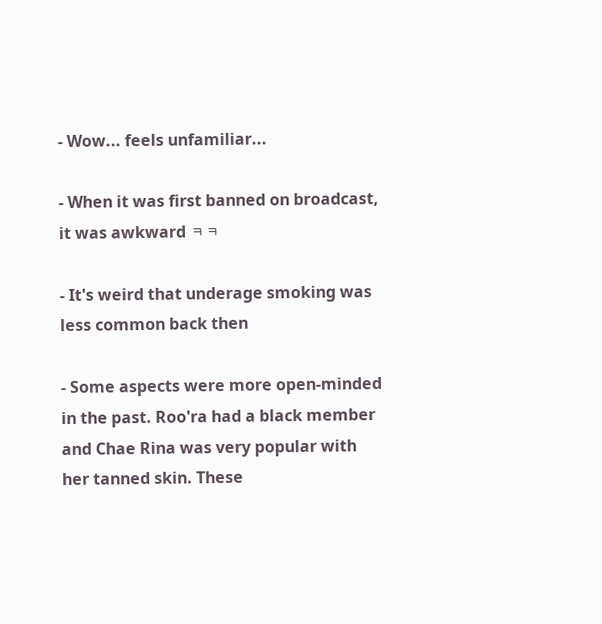- Wow... feels unfamiliar...

- When it was first banned on broadcast, it was awkward ㅋㅋ

- It's weird that underage smoking was less common back then

- Some aspects were more open-minded in the past. Roo'ra had a black member and Chae Rina was very popular with her tanned skin. These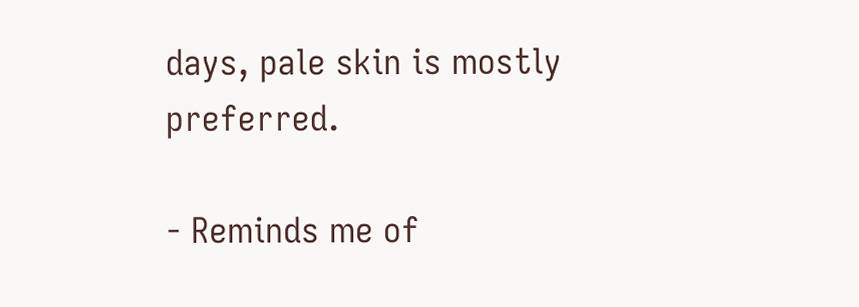days, pale skin is mostly preferred.

- Reminds me of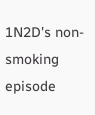1N2D's non-smoking episode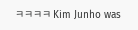ㅋㅋㅋㅋ Kim Junho was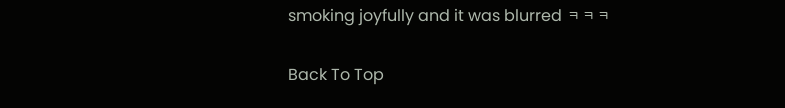smoking joyfully and it was blurred ㅋㅋㅋ

Back To Top